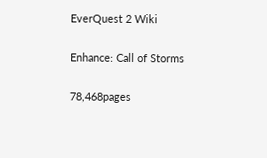EverQuest 2 Wiki

Enhance: Call of Storms

78,468pages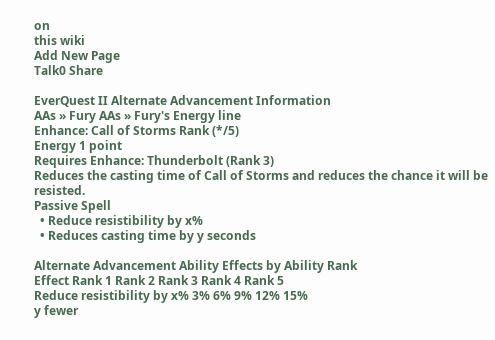on
this wiki
Add New Page
Talk0 Share

EverQuest II Alternate Advancement Information
AAs » Fury AAs » Fury's Energy line
Enhance: Call of Storms Rank (*/5)
Energy 1 point
Requires Enhance: Thunderbolt (Rank 3)
Reduces the casting time of Call of Storms and reduces the chance it will be resisted.
Passive Spell
  • Reduce resistibility by x%
  • Reduces casting time by y seconds

Alternate Advancement Ability Effects by Ability Rank
Effect Rank 1 Rank 2 Rank 3 Rank 4 Rank 5
Reduce resistibility by x% 3% 6% 9% 12% 15%
y fewer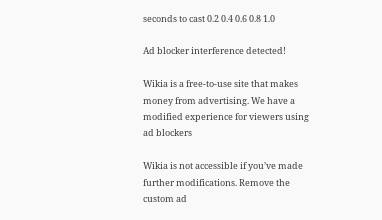seconds to cast 0.2 0.4 0.6 0.8 1.0

Ad blocker interference detected!

Wikia is a free-to-use site that makes money from advertising. We have a modified experience for viewers using ad blockers

Wikia is not accessible if you’ve made further modifications. Remove the custom ad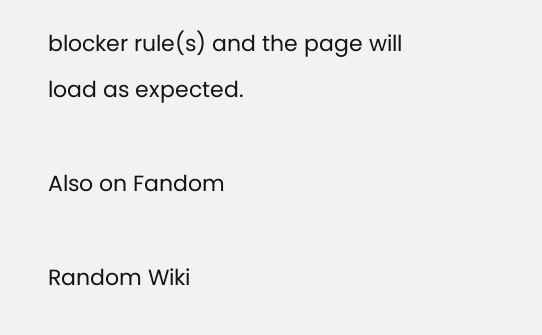blocker rule(s) and the page will load as expected.

Also on Fandom

Random Wiki